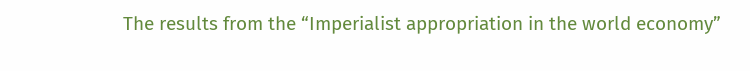The results from the “Imperialist appropriation in the world economy”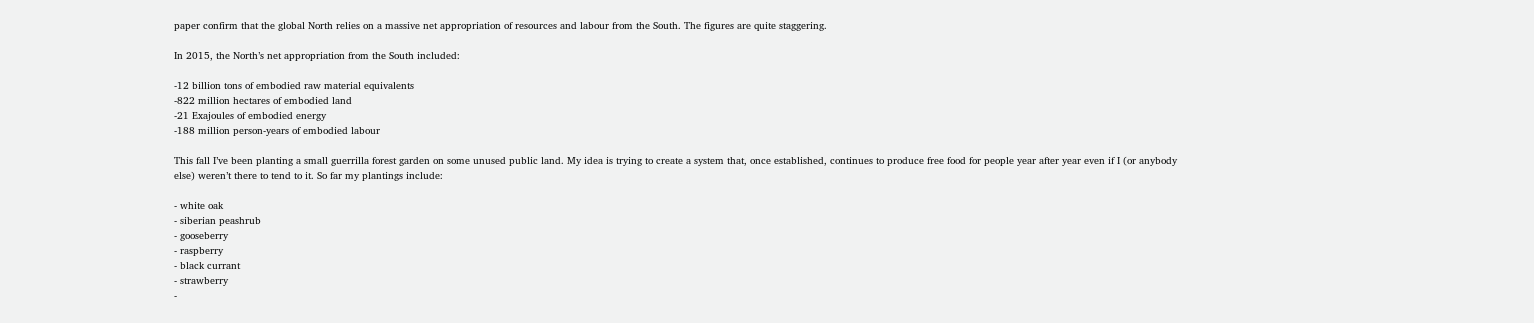paper confirm that the global North relies on a massive net appropriation of resources and labour from the South. The figures are quite staggering.

In 2015, the North’s net appropriation from the South included:

-12 billion tons of embodied raw material equivalents
-822 million hectares of embodied land
-21 Exajoules of embodied energy
-188 million person-years of embodied labour

This fall I’ve been planting a small guerrilla forest garden on some unused public land. My idea is trying to create a system that, once established, continues to produce free food for people year after year even if I (or anybody else) weren’t there to tend to it. So far my plantings include:

- white oak
- siberian peashrub
- gooseberry
- raspberry
- black currant
- strawberry
-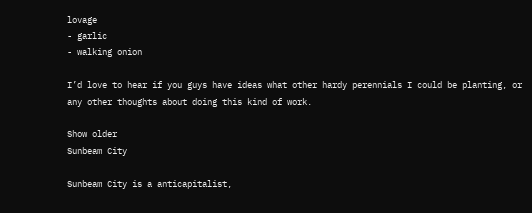lovage
- garlic
- walking onion

I’d love to hear if you guys have ideas what other hardy perennials I could be planting, or any other thoughts about doing this kind of work.

Show older
Sunbeam City

Sunbeam City is a anticapitalist,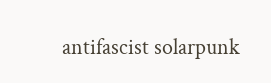antifascist solarpunk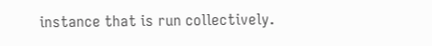instance that is run collectively.